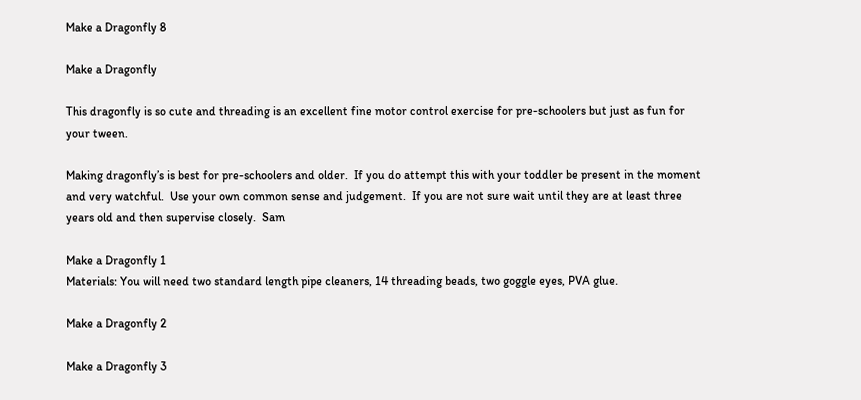Make a Dragonfly 8

Make a Dragonfly

This dragonfly is so cute and threading is an excellent fine motor control exercise for pre-schoolers but just as fun for your tween.

Making dragonfly’s is best for pre-schoolers and older.  If you do attempt this with your toddler be present in the moment and very watchful.  Use your own common sense and judgement.  If you are not sure wait until they are at least three years old and then supervise closely.  Sam

Make a Dragonfly 1
Materials: You will need two standard length pipe cleaners, 14 threading beads, two goggle eyes, PVA glue.

Make a Dragonfly 2

Make a Dragonfly 3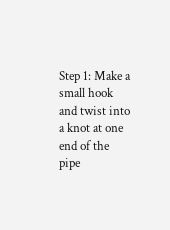Step 1: Make a small hook and twist into a knot at one end of the pipe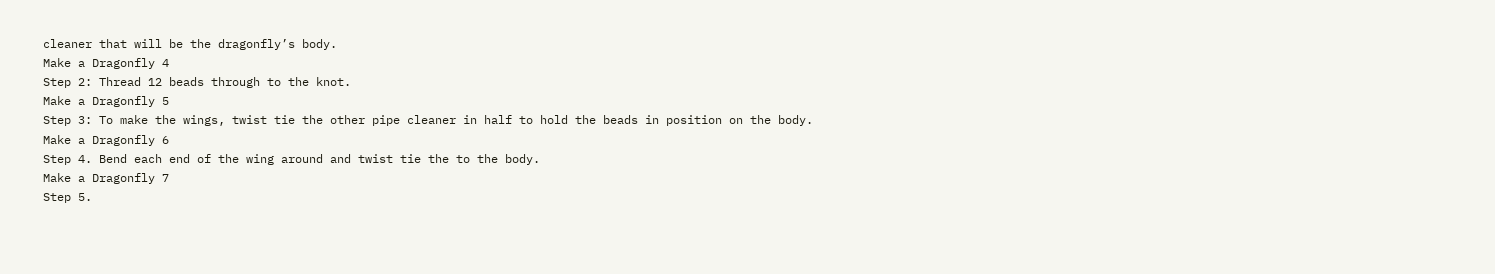cleaner that will be the dragonfly’s body.
Make a Dragonfly 4
Step 2: Thread 12 beads through to the knot.
Make a Dragonfly 5
Step 3: To make the wings, twist tie the other pipe cleaner in half to hold the beads in position on the body.
Make a Dragonfly 6
Step 4. Bend each end of the wing around and twist tie the to the body.
Make a Dragonfly 7
Step 5.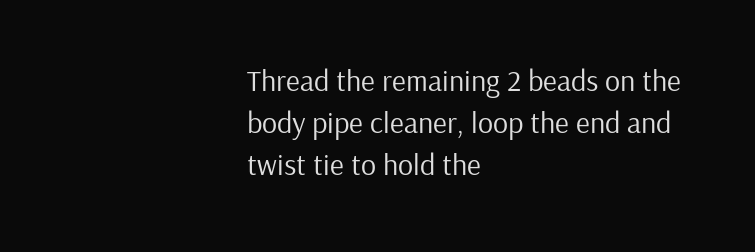Thread the remaining 2 beads on the body pipe cleaner, loop the end and twist tie to hold the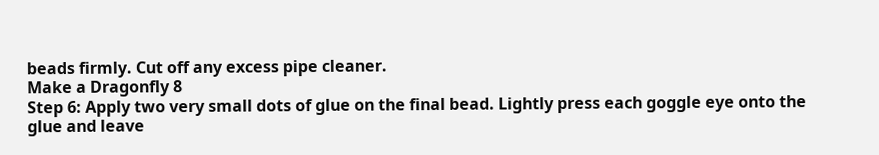beads firmly. Cut off any excess pipe cleaner.
Make a Dragonfly 8
Step 6: Apply two very small dots of glue on the final bead. Lightly press each goggle eye onto the glue and leave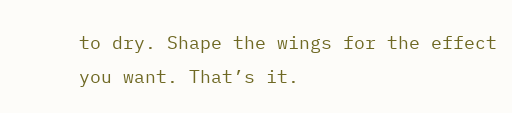to dry. Shape the wings for the effect you want. That’s it.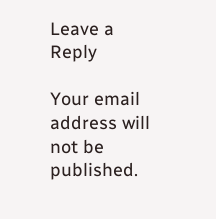Leave a Reply

Your email address will not be published.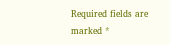Required fields are marked *